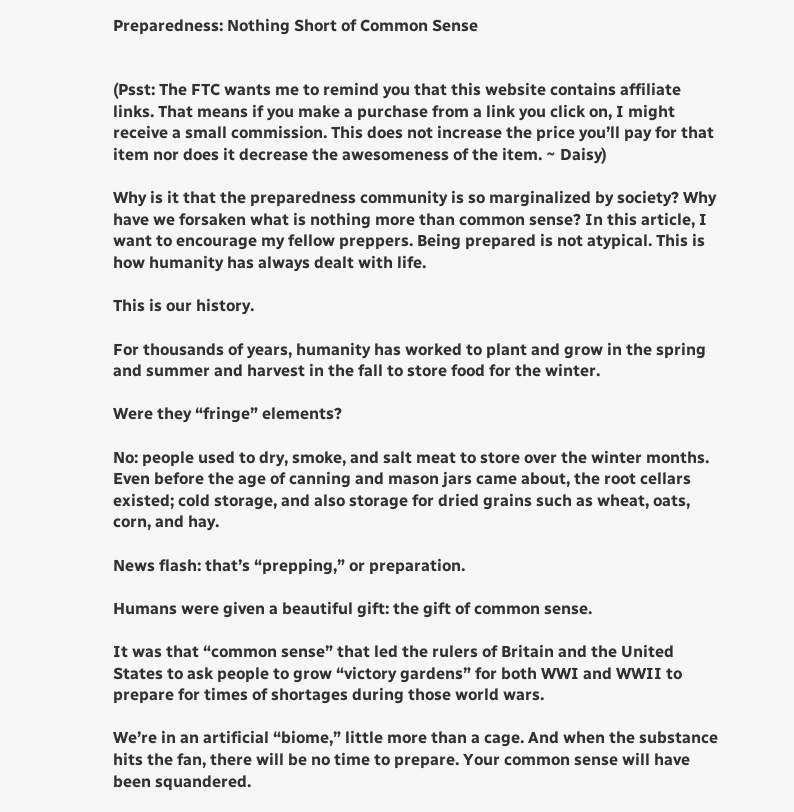Preparedness: Nothing Short of Common Sense


(Psst: The FTC wants me to remind you that this website contains affiliate links. That means if you make a purchase from a link you click on, I might receive a small commission. This does not increase the price you’ll pay for that item nor does it decrease the awesomeness of the item. ~ Daisy)

Why is it that the preparedness community is so marginalized by society? Why have we forsaken what is nothing more than common sense? In this article, I want to encourage my fellow preppers. Being prepared is not atypical. This is how humanity has always dealt with life.

This is our history.

For thousands of years, humanity has worked to plant and grow in the spring and summer and harvest in the fall to store food for the winter.

Were they “fringe” elements?

No: people used to dry, smoke, and salt meat to store over the winter months. Even before the age of canning and mason jars came about, the root cellars existed; cold storage, and also storage for dried grains such as wheat, oats, corn, and hay.

News flash: that’s “prepping,” or preparation.

Humans were given a beautiful gift: the gift of common sense.

It was that “common sense” that led the rulers of Britain and the United States to ask people to grow “victory gardens” for both WWI and WWII to prepare for times of shortages during those world wars.

We’re in an artificial “biome,” little more than a cage. And when the substance hits the fan, there will be no time to prepare. Your common sense will have been squandered.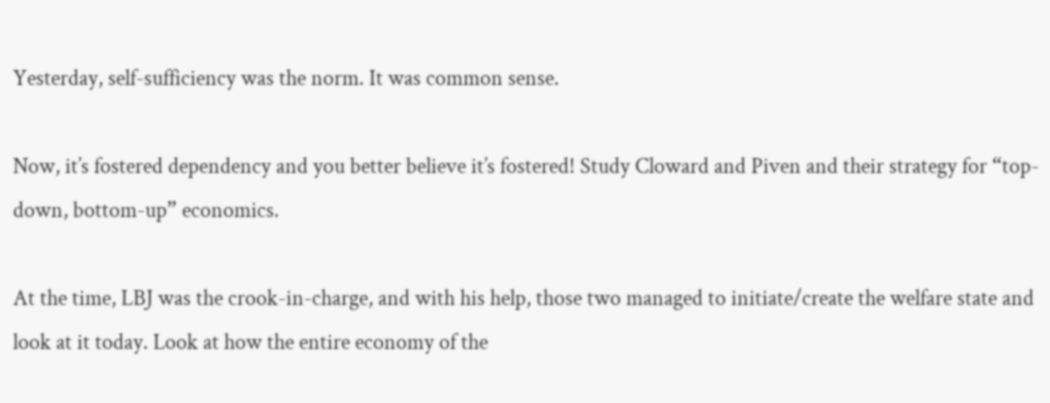Yesterday, self-sufficiency was the norm. It was common sense.

Now, it’s fostered dependency and you better believe it’s fostered! Study Cloward and Piven and their strategy for “top-down, bottom-up” economics.

At the time, LBJ was the crook-in-charge, and with his help, those two managed to initiate/create the welfare state and look at it today. Look at how the entire economy of the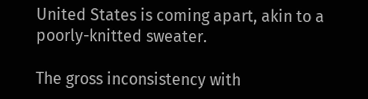United States is coming apart, akin to a poorly-knitted sweater.

The gross inconsistency with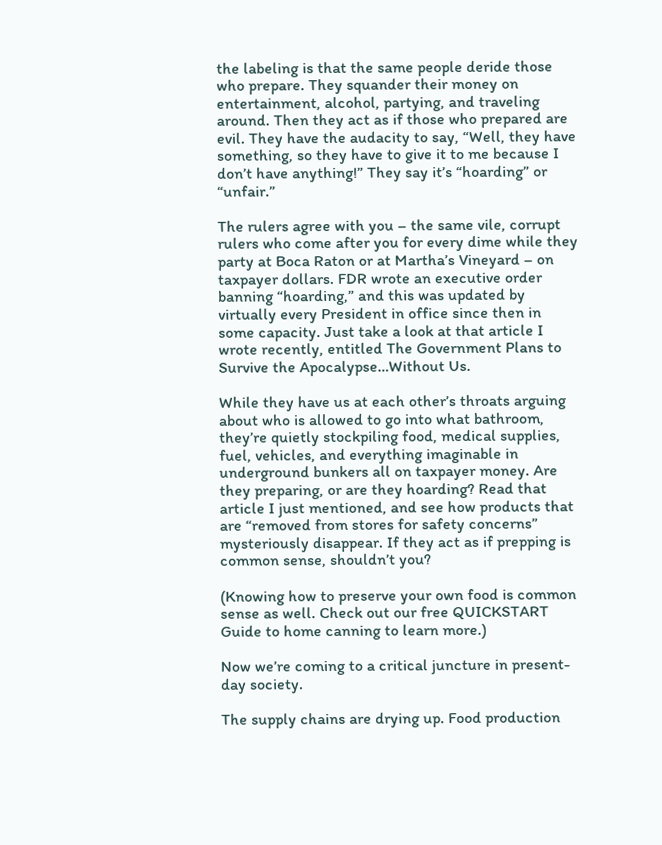the labeling is that the same people deride those who prepare. They squander their money on entertainment, alcohol, partying, and traveling around. Then they act as if those who prepared are evil. They have the audacity to say, “Well, they have something, so they have to give it to me because I don’t have anything!” They say it’s “hoarding” or “unfair.”

The rulers agree with you – the same vile, corrupt rulers who come after you for every dime while they party at Boca Raton or at Martha’s Vineyard – on taxpayer dollars. FDR wrote an executive order banning “hoarding,” and this was updated by virtually every President in office since then in some capacity. Just take a look at that article I wrote recently, entitled The Government Plans to Survive the Apocalypse…Without Us.

While they have us at each other’s throats arguing about who is allowed to go into what bathroom, they’re quietly stockpiling food, medical supplies, fuel, vehicles, and everything imaginable in underground bunkers all on taxpayer money. Are they preparing, or are they hoarding? Read that article I just mentioned, and see how products that are “removed from stores for safety concerns” mysteriously disappear. If they act as if prepping is common sense, shouldn’t you?

(Knowing how to preserve your own food is common sense as well. Check out our free QUICKSTART Guide to home canning to learn more.)

Now we’re coming to a critical juncture in present-day society.

The supply chains are drying up. Food production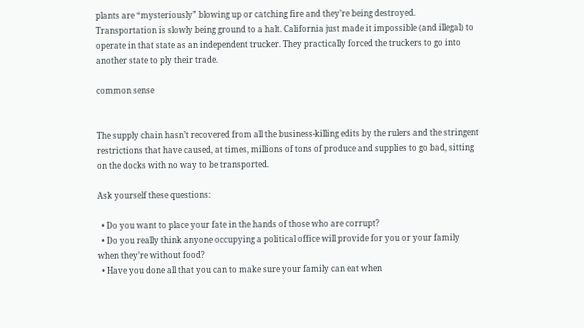plants are “mysteriously” blowing up or catching fire and they’re being destroyed. Transportation is slowly being ground to a halt. California just made it impossible (and illegal) to operate in that state as an independent trucker. They practically forced the truckers to go into another state to ply their trade.

common sense


The supply chain hasn’t recovered from all the business-killing edits by the rulers and the stringent restrictions that have caused, at times, millions of tons of produce and supplies to go bad, sitting on the docks with no way to be transported.

Ask yourself these questions:

  • Do you want to place your fate in the hands of those who are corrupt?
  • Do you really think anyone occupying a political office will provide for you or your family when they’re without food?
  • Have you done all that you can to make sure your family can eat when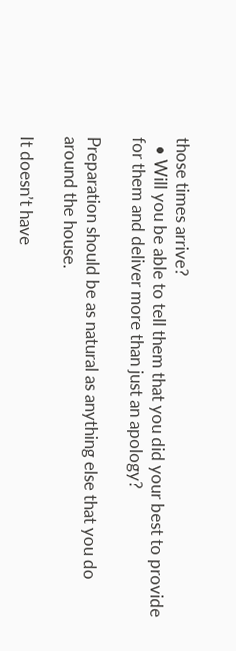those times arrive?
  • Will you be able to tell them that you did your best to provide for them and deliver more than just an apology?

Preparation should be as natural as anything else that you do around the house.

It doesn’t have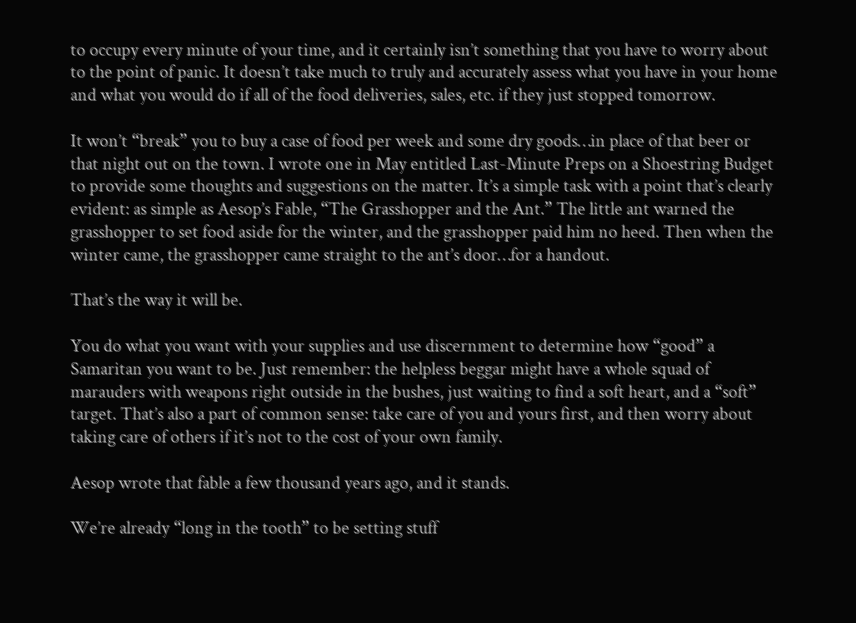to occupy every minute of your time, and it certainly isn’t something that you have to worry about to the point of panic. It doesn’t take much to truly and accurately assess what you have in your home and what you would do if all of the food deliveries, sales, etc. if they just stopped tomorrow.

It won’t “break” you to buy a case of food per week and some dry goods…in place of that beer or that night out on the town. I wrote one in May entitled Last-Minute Preps on a Shoestring Budget to provide some thoughts and suggestions on the matter. It’s a simple task with a point that’s clearly evident: as simple as Aesop’s Fable, “The Grasshopper and the Ant.” The little ant warned the grasshopper to set food aside for the winter, and the grasshopper paid him no heed. Then when the winter came, the grasshopper came straight to the ant’s door…for a handout.

That’s the way it will be.

You do what you want with your supplies and use discernment to determine how “good” a Samaritan you want to be. Just remember: the helpless beggar might have a whole squad of marauders with weapons right outside in the bushes, just waiting to find a soft heart, and a “soft” target. That’s also a part of common sense: take care of you and yours first, and then worry about taking care of others if it’s not to the cost of your own family.

Aesop wrote that fable a few thousand years ago, and it stands.

We’re already “long in the tooth” to be setting stuff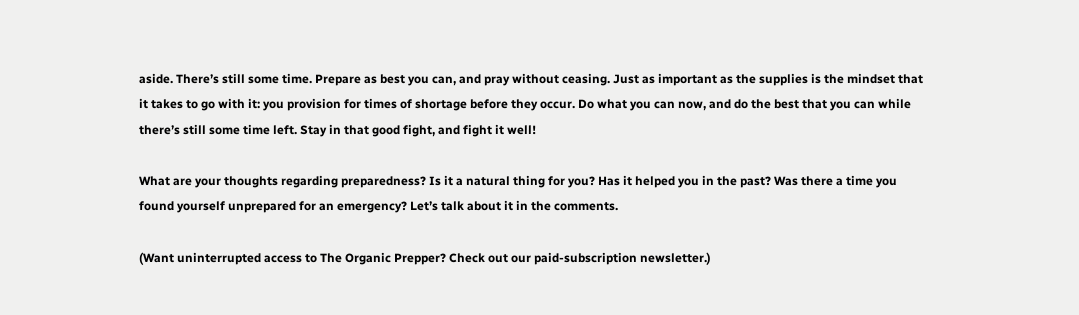aside. There’s still some time. Prepare as best you can, and pray without ceasing. Just as important as the supplies is the mindset that it takes to go with it: you provision for times of shortage before they occur. Do what you can now, and do the best that you can while there’s still some time left. Stay in that good fight, and fight it well!

What are your thoughts regarding preparedness? Is it a natural thing for you? Has it helped you in the past? Was there a time you found yourself unprepared for an emergency? Let’s talk about it in the comments.

(Want uninterrupted access to The Organic Prepper? Check out our paid-subscription newsletter.)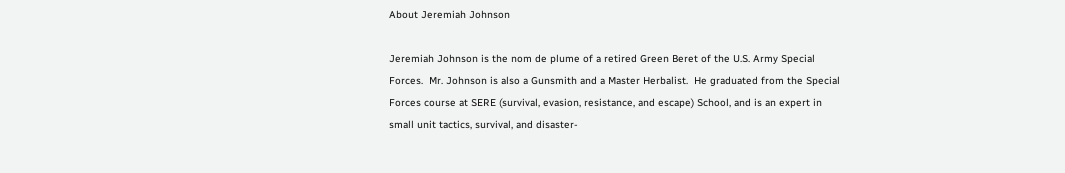About Jeremiah Johnson

Jeremiah Johnson is the nom de plume of a retired Green Beret of the U.S. Army Special Forces.  Mr. Johnson is also a Gunsmith and a Master Herbalist.  He graduated from the Special Forces course at SERE (survival, evasion, resistance, and escape) School, and is an expert in small unit tactics, survival, and disaster-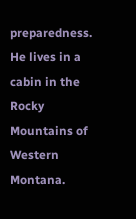preparedness.  He lives in a cabin in the Rocky Mountains of Western Montana.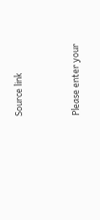Source link


Please enter your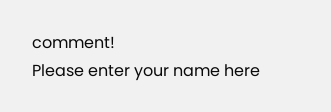comment!
Please enter your name here